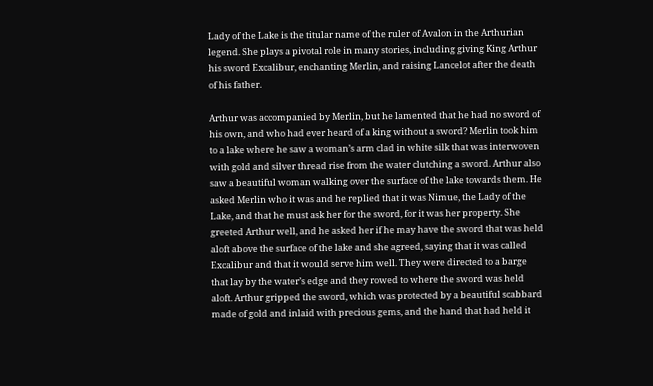Lady of the Lake is the titular name of the ruler of Avalon in the Arthurian legend. She plays a pivotal role in many stories, including giving King Arthur his sword Excalibur, enchanting Merlin, and raising Lancelot after the death of his father.

Arthur was accompanied by Merlin, but he lamented that he had no sword of his own, and who had ever heard of a king without a sword? Merlin took him to a lake where he saw a woman’s arm clad in white silk that was interwoven with gold and silver thread rise from the water clutching a sword. Arthur also saw a beautiful woman walking over the surface of the lake towards them. He asked Merlin who it was and he replied that it was Nimue, the Lady of the Lake, and that he must ask her for the sword, for it was her property. She greeted Arthur well, and he asked her if he may have the sword that was held aloft above the surface of the lake and she agreed, saying that it was called Excalibur and that it would serve him well. They were directed to a barge that lay by the water’s edge and they rowed to where the sword was held aloft. Arthur gripped the sword, which was protected by a beautiful scabbard made of gold and inlaid with precious gems, and the hand that had held it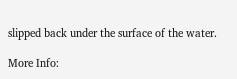slipped back under the surface of the water.

More Info: